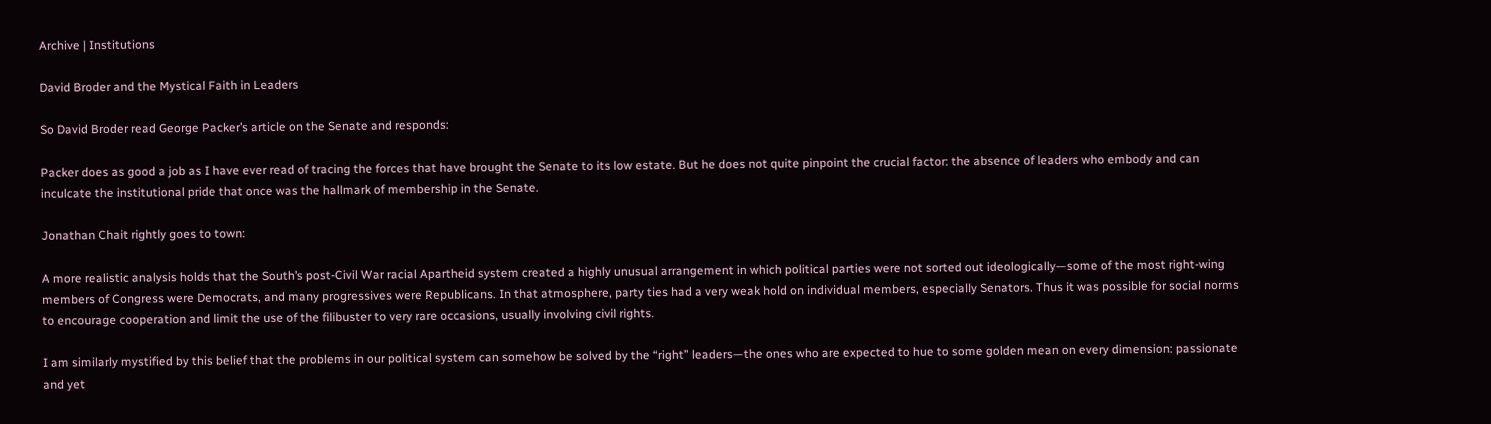Archive | Institutions

David Broder and the Mystical Faith in Leaders

So David Broder read George Packer’s article on the Senate and responds:

Packer does as good a job as I have ever read of tracing the forces that have brought the Senate to its low estate. But he does not quite pinpoint the crucial factor: the absence of leaders who embody and can inculcate the institutional pride that once was the hallmark of membership in the Senate.

Jonathan Chait rightly goes to town:

A more realistic analysis holds that the South’s post-Civil War racial Apartheid system created a highly unusual arrangement in which political parties were not sorted out ideologically—some of the most right-wing members of Congress were Democrats, and many progressives were Republicans. In that atmosphere, party ties had a very weak hold on individual members, especially Senators. Thus it was possible for social norms to encourage cooperation and limit the use of the filibuster to very rare occasions, usually involving civil rights.

I am similarly mystified by this belief that the problems in our political system can somehow be solved by the “right” leaders—the ones who are expected to hue to some golden mean on every dimension: passionate and yet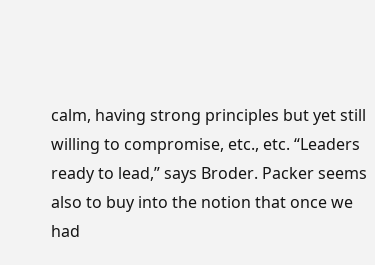calm, having strong principles but yet still willing to compromise, etc., etc. “Leaders ready to lead,” says Broder. Packer seems also to buy into the notion that once we had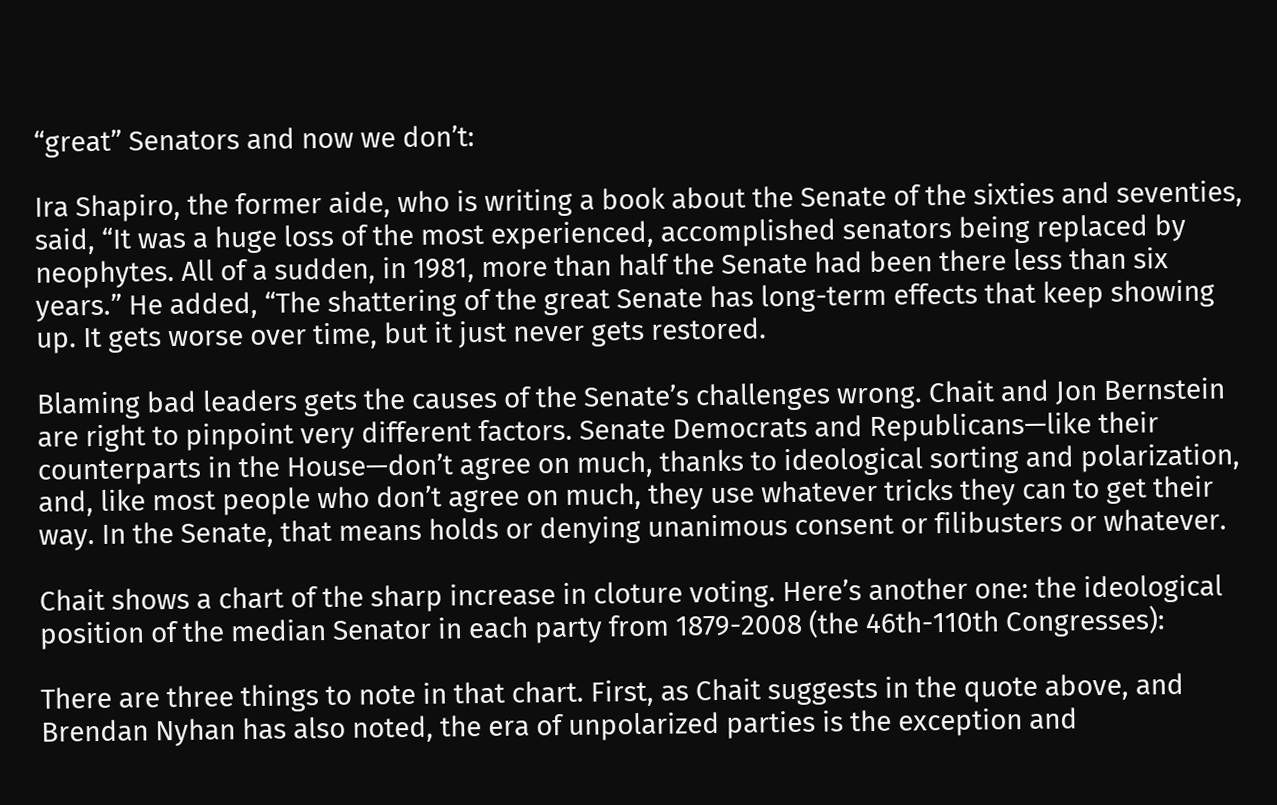“great” Senators and now we don’t:

Ira Shapiro, the former aide, who is writing a book about the Senate of the sixties and seventies, said, “It was a huge loss of the most experienced, accomplished senators being replaced by neophytes. All of a sudden, in 1981, more than half the Senate had been there less than six years.” He added, “The shattering of the great Senate has long-term effects that keep showing up. It gets worse over time, but it just never gets restored.

Blaming bad leaders gets the causes of the Senate’s challenges wrong. Chait and Jon Bernstein are right to pinpoint very different factors. Senate Democrats and Republicans—like their counterparts in the House—don’t agree on much, thanks to ideological sorting and polarization, and, like most people who don’t agree on much, they use whatever tricks they can to get their way. In the Senate, that means holds or denying unanimous consent or filibusters or whatever.

Chait shows a chart of the sharp increase in cloture voting. Here’s another one: the ideological position of the median Senator in each party from 1879-2008 (the 46th-110th Congresses):

There are three things to note in that chart. First, as Chait suggests in the quote above, and Brendan Nyhan has also noted, the era of unpolarized parties is the exception and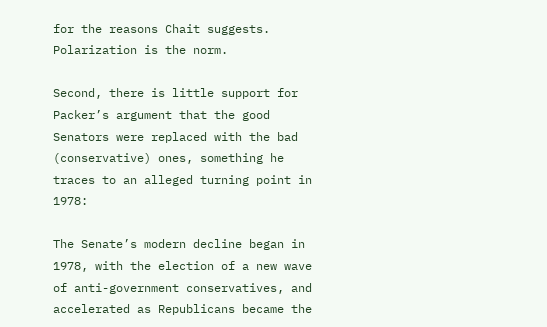for the reasons Chait suggests. Polarization is the norm.

Second, there is little support for Packer’s argument that the good Senators were replaced with the bad (conservative) ones, something he traces to an alleged turning point in 1978:

The Senate’s modern decline began in 1978, with the election of a new wave of anti-government conservatives, and accelerated as Republicans became the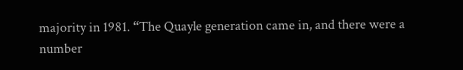majority in 1981. “The Quayle generation came in, and there were a number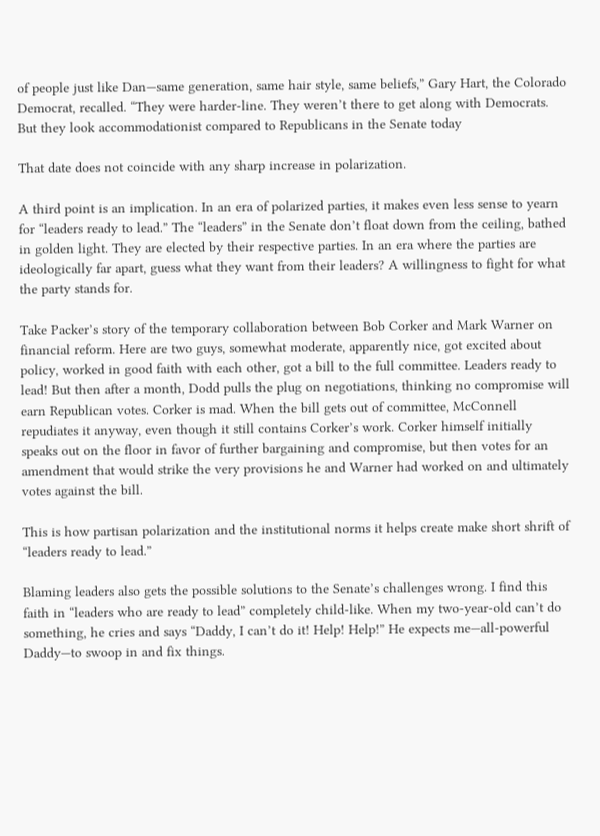of people just like Dan—same generation, same hair style, same beliefs,” Gary Hart, the Colorado Democrat, recalled. “They were harder-line. They weren’t there to get along with Democrats. But they look accommodationist compared to Republicans in the Senate today

That date does not coincide with any sharp increase in polarization.

A third point is an implication. In an era of polarized parties, it makes even less sense to yearn for “leaders ready to lead.” The “leaders” in the Senate don’t float down from the ceiling, bathed in golden light. They are elected by their respective parties. In an era where the parties are ideologically far apart, guess what they want from their leaders? A willingness to fight for what the party stands for.

Take Packer’s story of the temporary collaboration between Bob Corker and Mark Warner on financial reform. Here are two guys, somewhat moderate, apparently nice, got excited about policy, worked in good faith with each other, got a bill to the full committee. Leaders ready to lead! But then after a month, Dodd pulls the plug on negotiations, thinking no compromise will earn Republican votes. Corker is mad. When the bill gets out of committee, McConnell repudiates it anyway, even though it still contains Corker’s work. Corker himself initially speaks out on the floor in favor of further bargaining and compromise, but then votes for an amendment that would strike the very provisions he and Warner had worked on and ultimately votes against the bill.

This is how partisan polarization and the institutional norms it helps create make short shrift of “leaders ready to lead.”

Blaming leaders also gets the possible solutions to the Senate’s challenges wrong. I find this faith in “leaders who are ready to lead” completely child-like. When my two-year-old can’t do something, he cries and says “Daddy, I can’t do it! Help! Help!” He expects me—all-powerful Daddy—to swoop in and fix things.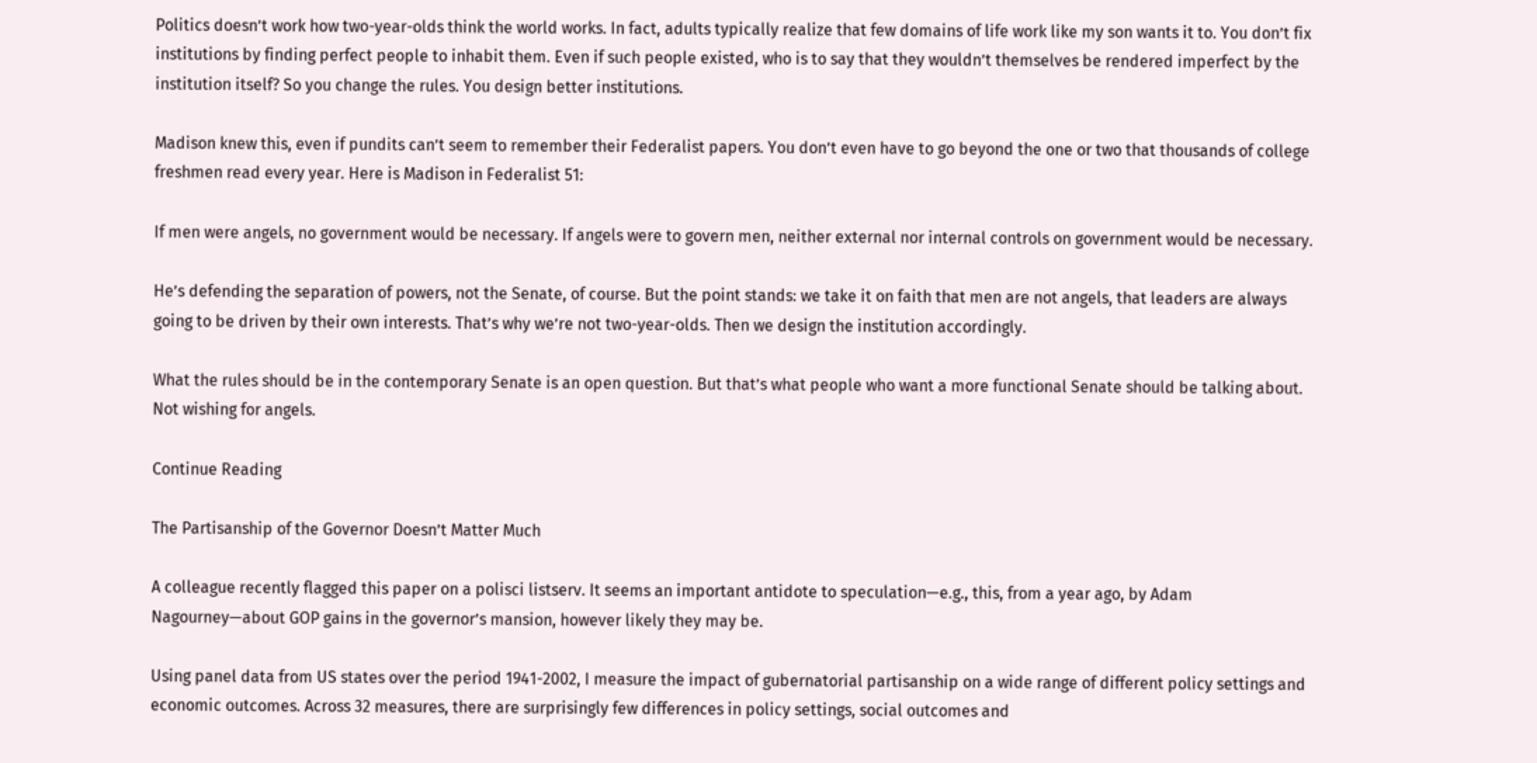Politics doesn’t work how two-year-olds think the world works. In fact, adults typically realize that few domains of life work like my son wants it to. You don’t fix institutions by finding perfect people to inhabit them. Even if such people existed, who is to say that they wouldn’t themselves be rendered imperfect by the institution itself? So you change the rules. You design better institutions.

Madison knew this, even if pundits can’t seem to remember their Federalist papers. You don’t even have to go beyond the one or two that thousands of college freshmen read every year. Here is Madison in Federalist 51:

If men were angels, no government would be necessary. If angels were to govern men, neither external nor internal controls on government would be necessary.

He’s defending the separation of powers, not the Senate, of course. But the point stands: we take it on faith that men are not angels, that leaders are always going to be driven by their own interests. That’s why we’re not two-year-olds. Then we design the institution accordingly.

What the rules should be in the contemporary Senate is an open question. But that’s what people who want a more functional Senate should be talking about. Not wishing for angels.

Continue Reading

The Partisanship of the Governor Doesn’t Matter Much

A colleague recently flagged this paper on a polisci listserv. It seems an important antidote to speculation—e.g., this, from a year ago, by Adam Nagourney—about GOP gains in the governor’s mansion, however likely they may be.

Using panel data from US states over the period 1941-2002, I measure the impact of gubernatorial partisanship on a wide range of different policy settings and economic outcomes. Across 32 measures, there are surprisingly few differences in policy settings, social outcomes and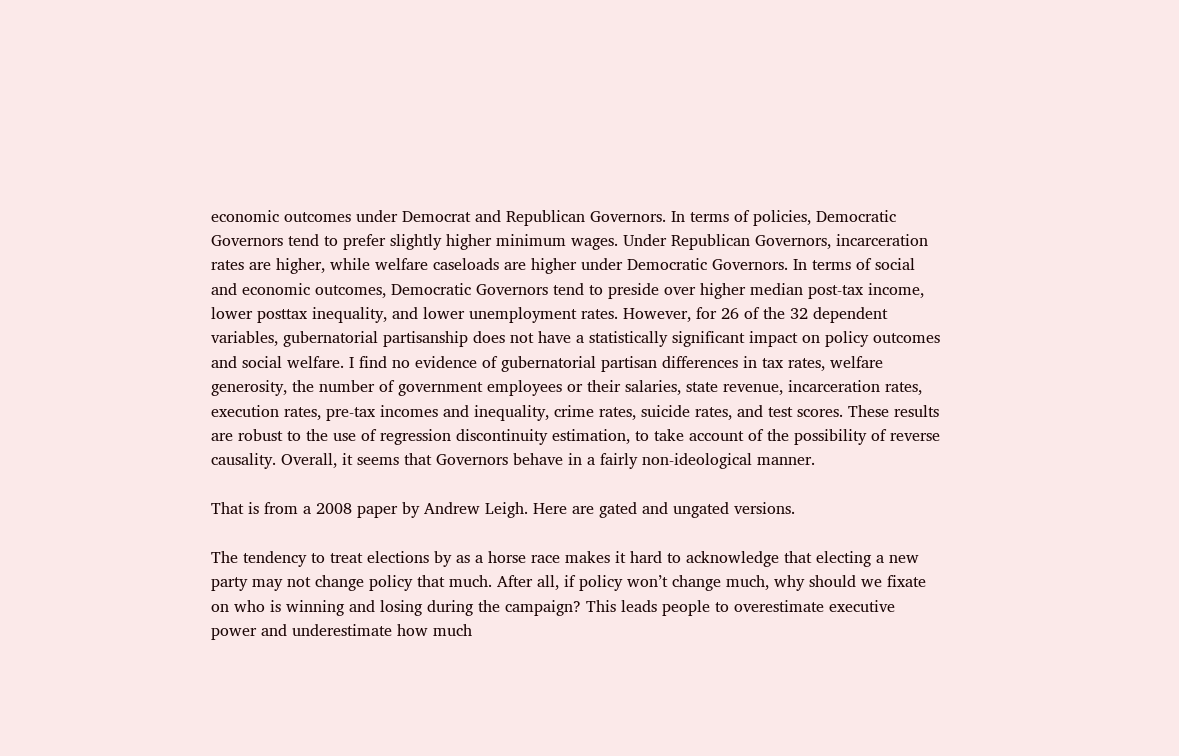economic outcomes under Democrat and Republican Governors. In terms of policies, Democratic Governors tend to prefer slightly higher minimum wages. Under Republican Governors, incarceration rates are higher, while welfare caseloads are higher under Democratic Governors. In terms of social and economic outcomes, Democratic Governors tend to preside over higher median post-tax income, lower posttax inequality, and lower unemployment rates. However, for 26 of the 32 dependent variables, gubernatorial partisanship does not have a statistically significant impact on policy outcomes and social welfare. I find no evidence of gubernatorial partisan differences in tax rates, welfare generosity, the number of government employees or their salaries, state revenue, incarceration rates, execution rates, pre-tax incomes and inequality, crime rates, suicide rates, and test scores. These results are robust to the use of regression discontinuity estimation, to take account of the possibility of reverse causality. Overall, it seems that Governors behave in a fairly non-ideological manner.

That is from a 2008 paper by Andrew Leigh. Here are gated and ungated versions.

The tendency to treat elections by as a horse race makes it hard to acknowledge that electing a new party may not change policy that much. After all, if policy won’t change much, why should we fixate on who is winning and losing during the campaign? This leads people to overestimate executive power and underestimate how much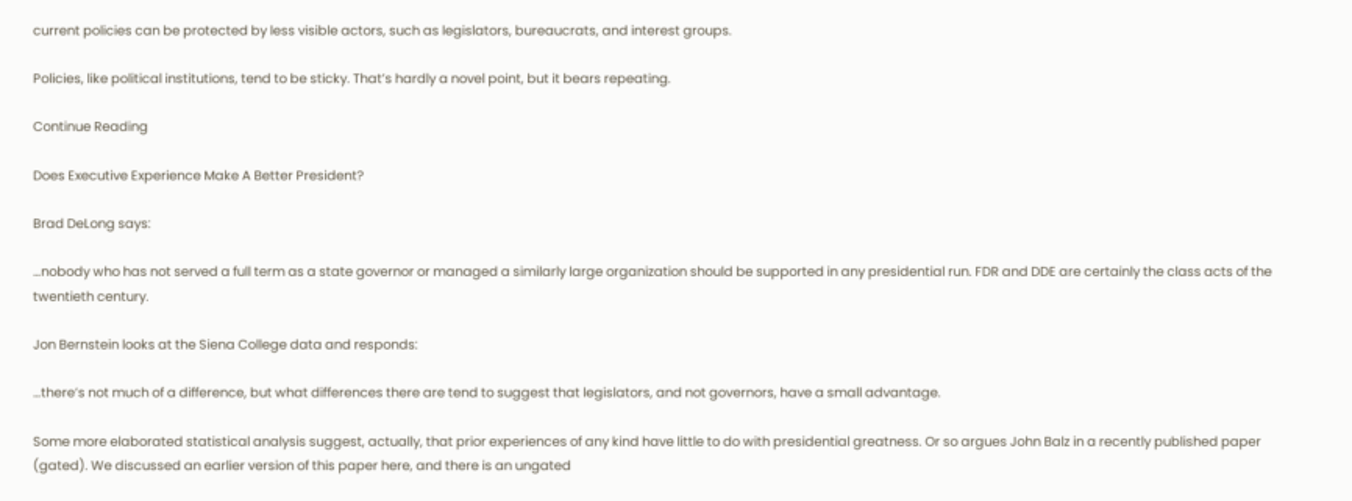current policies can be protected by less visible actors, such as legislators, bureaucrats, and interest groups.

Policies, like political institutions, tend to be sticky. That’s hardly a novel point, but it bears repeating.

Continue Reading

Does Executive Experience Make A Better President?

Brad DeLong says:

…nobody who has not served a full term as a state governor or managed a similarly large organization should be supported in any presidential run. FDR and DDE are certainly the class acts of the twentieth century.

Jon Bernstein looks at the Siena College data and responds:

…there’s not much of a difference, but what differences there are tend to suggest that legislators, and not governors, have a small advantage.

Some more elaborated statistical analysis suggest, actually, that prior experiences of any kind have little to do with presidential greatness. Or so argues John Balz in a recently published paper (gated). We discussed an earlier version of this paper here, and there is an ungated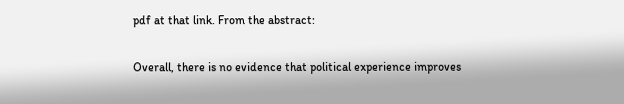pdf at that link. From the abstract:

Overall, there is no evidence that political experience improves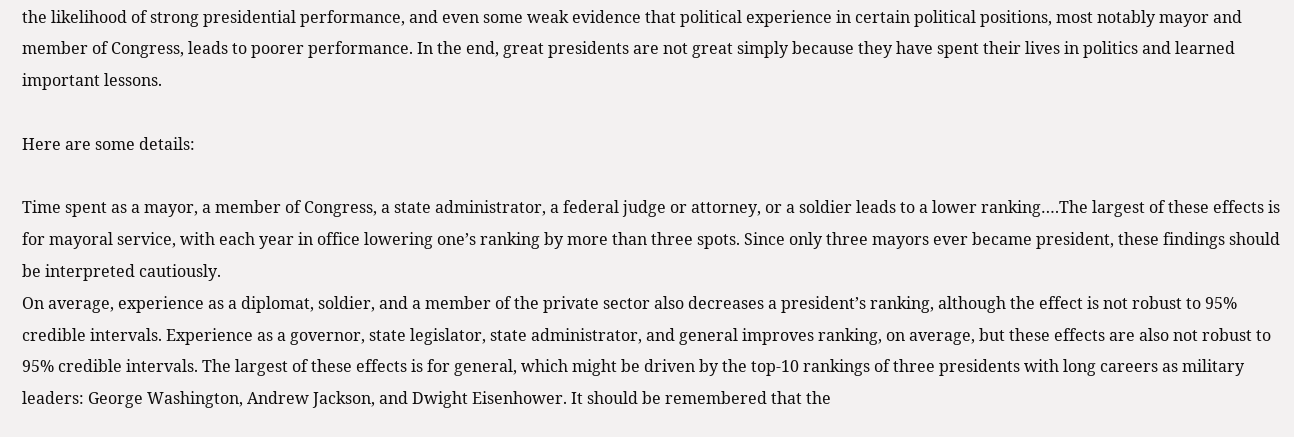the likelihood of strong presidential performance, and even some weak evidence that political experience in certain political positions, most notably mayor and member of Congress, leads to poorer performance. In the end, great presidents are not great simply because they have spent their lives in politics and learned important lessons.

Here are some details:

Time spent as a mayor, a member of Congress, a state administrator, a federal judge or attorney, or a soldier leads to a lower ranking….The largest of these effects is for mayoral service, with each year in office lowering one’s ranking by more than three spots. Since only three mayors ever became president, these findings should be interpreted cautiously.
On average, experience as a diplomat, soldier, and a member of the private sector also decreases a president’s ranking, although the effect is not robust to 95% credible intervals. Experience as a governor, state legislator, state administrator, and general improves ranking, on average, but these effects are also not robust to 95% credible intervals. The largest of these effects is for general, which might be driven by the top-10 rankings of three presidents with long careers as military leaders: George Washington, Andrew Jackson, and Dwight Eisenhower. It should be remembered that the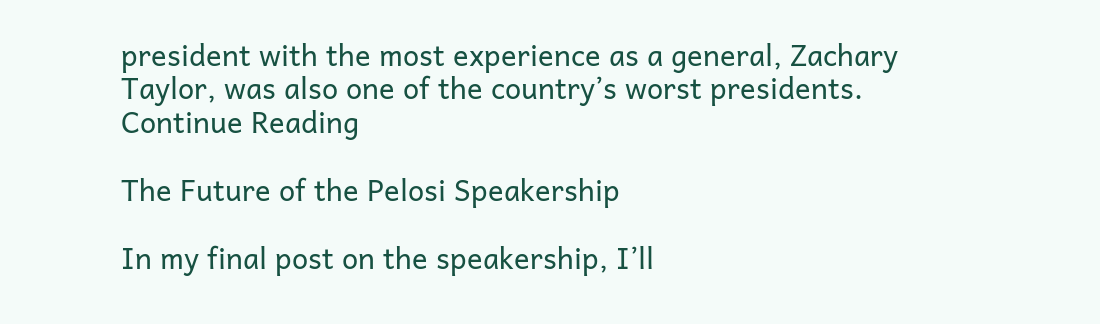president with the most experience as a general, Zachary Taylor, was also one of the country’s worst presidents.
Continue Reading

The Future of the Pelosi Speakership

In my final post on the speakership, I’ll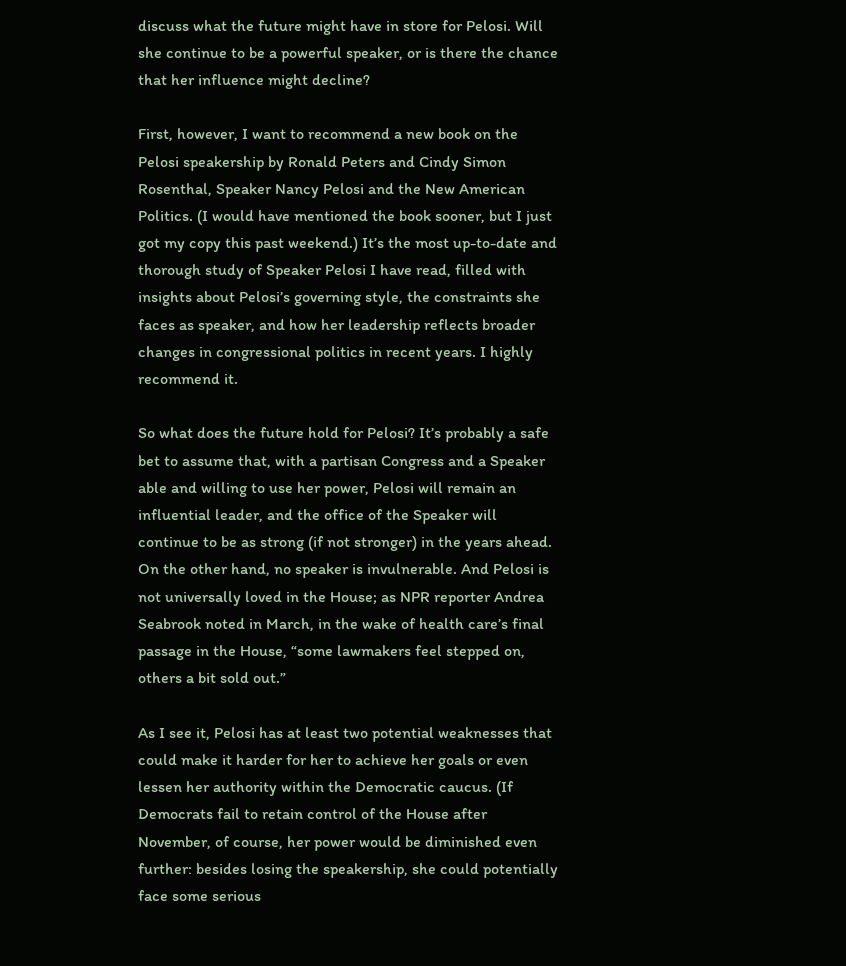discuss what the future might have in store for Pelosi. Will she continue to be a powerful speaker, or is there the chance that her influence might decline?

First, however, I want to recommend a new book on the Pelosi speakership by Ronald Peters and Cindy Simon Rosenthal, Speaker Nancy Pelosi and the New American Politics. (I would have mentioned the book sooner, but I just got my copy this past weekend.) It’s the most up-to-date and thorough study of Speaker Pelosi I have read, filled with insights about Pelosi’s governing style, the constraints she faces as speaker, and how her leadership reflects broader changes in congressional politics in recent years. I highly recommend it.

So what does the future hold for Pelosi? It’s probably a safe bet to assume that, with a partisan Congress and a Speaker able and willing to use her power, Pelosi will remain an influential leader, and the office of the Speaker will continue to be as strong (if not stronger) in the years ahead. On the other hand, no speaker is invulnerable. And Pelosi is not universally loved in the House; as NPR reporter Andrea Seabrook noted in March, in the wake of health care’s final passage in the House, “some lawmakers feel stepped on, others a bit sold out.”

As I see it, Pelosi has at least two potential weaknesses that could make it harder for her to achieve her goals or even lessen her authority within the Democratic caucus. (If Democrats fail to retain control of the House after November, of course, her power would be diminished even further: besides losing the speakership, she could potentially face some serious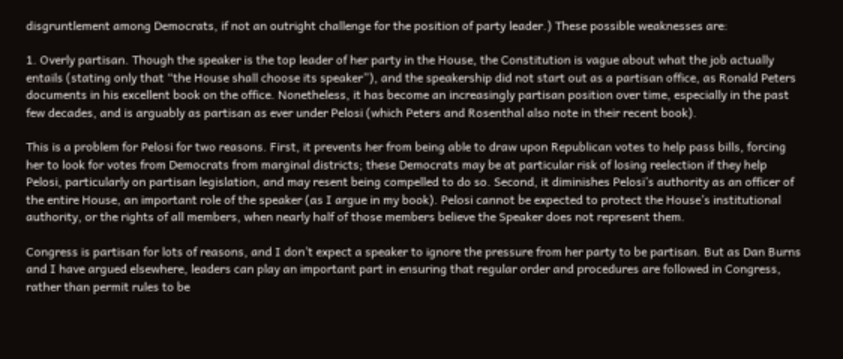disgruntlement among Democrats, if not an outright challenge for the position of party leader.) These possible weaknesses are:

1. Overly partisan. Though the speaker is the top leader of her party in the House, the Constitution is vague about what the job actually entails (stating only that “the House shall choose its speaker”), and the speakership did not start out as a partisan office, as Ronald Peters documents in his excellent book on the office. Nonetheless, it has become an increasingly partisan position over time, especially in the past few decades, and is arguably as partisan as ever under Pelosi (which Peters and Rosenthal also note in their recent book).

This is a problem for Pelosi for two reasons. First, it prevents her from being able to draw upon Republican votes to help pass bills, forcing her to look for votes from Democrats from marginal districts; these Democrats may be at particular risk of losing reelection if they help Pelosi, particularly on partisan legislation, and may resent being compelled to do so. Second, it diminishes Pelosi’s authority as an officer of the entire House, an important role of the speaker (as I argue in my book). Pelosi cannot be expected to protect the House’s institutional authority, or the rights of all members, when nearly half of those members believe the Speaker does not represent them.

Congress is partisan for lots of reasons, and I don’t expect a speaker to ignore the pressure from her party to be partisan. But as Dan Burns and I have argued elsewhere, leaders can play an important part in ensuring that regular order and procedures are followed in Congress, rather than permit rules to be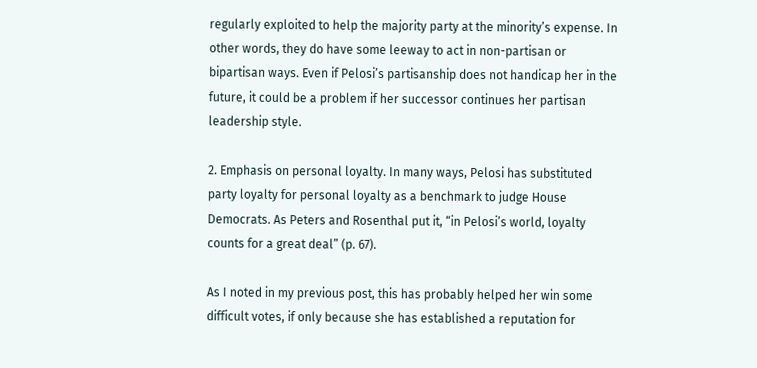regularly exploited to help the majority party at the minority’s expense. In other words, they do have some leeway to act in non-partisan or bipartisan ways. Even if Pelosi’s partisanship does not handicap her in the future, it could be a problem if her successor continues her partisan leadership style.

2. Emphasis on personal loyalty. In many ways, Pelosi has substituted party loyalty for personal loyalty as a benchmark to judge House Democrats. As Peters and Rosenthal put it, “in Pelosi’s world, loyalty counts for a great deal” (p. 67).

As I noted in my previous post, this has probably helped her win some difficult votes, if only because she has established a reputation for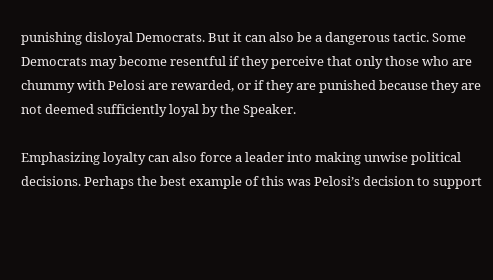punishing disloyal Democrats. But it can also be a dangerous tactic. Some Democrats may become resentful if they perceive that only those who are chummy with Pelosi are rewarded, or if they are punished because they are not deemed sufficiently loyal by the Speaker.

Emphasizing loyalty can also force a leader into making unwise political decisions. Perhaps the best example of this was Pelosi’s decision to support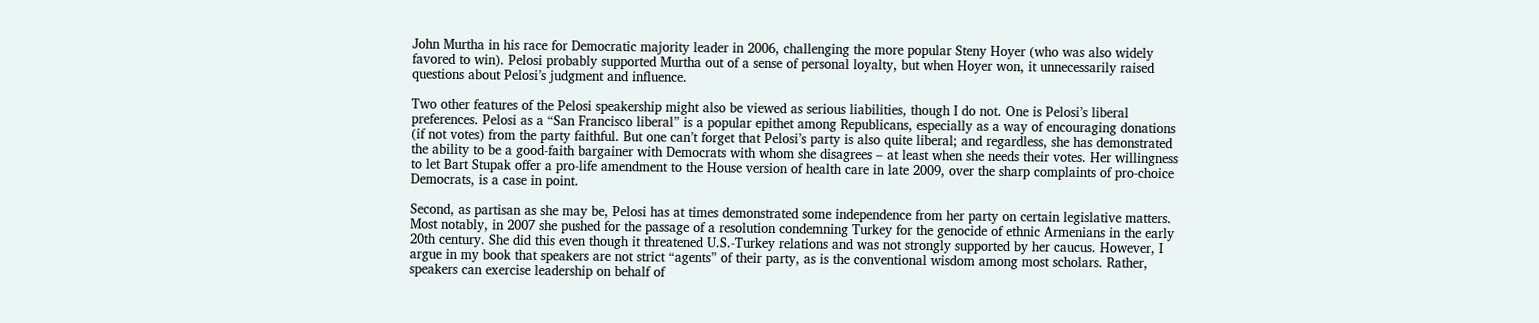John Murtha in his race for Democratic majority leader in 2006, challenging the more popular Steny Hoyer (who was also widely favored to win). Pelosi probably supported Murtha out of a sense of personal loyalty, but when Hoyer won, it unnecessarily raised questions about Pelosi’s judgment and influence.

Two other features of the Pelosi speakership might also be viewed as serious liabilities, though I do not. One is Pelosi’s liberal preferences. Pelosi as a “San Francisco liberal” is a popular epithet among Republicans, especially as a way of encouraging donations (if not votes) from the party faithful. But one can’t forget that Pelosi’s party is also quite liberal; and regardless, she has demonstrated the ability to be a good-faith bargainer with Democrats with whom she disagrees – at least when she needs their votes. Her willingness to let Bart Stupak offer a pro-life amendment to the House version of health care in late 2009, over the sharp complaints of pro-choice Democrats, is a case in point.

Second, as partisan as she may be, Pelosi has at times demonstrated some independence from her party on certain legislative matters. Most notably, in 2007 she pushed for the passage of a resolution condemning Turkey for the genocide of ethnic Armenians in the early 20th century. She did this even though it threatened U.S.-Turkey relations and was not strongly supported by her caucus. However, I argue in my book that speakers are not strict “agents” of their party, as is the conventional wisdom among most scholars. Rather, speakers can exercise leadership on behalf of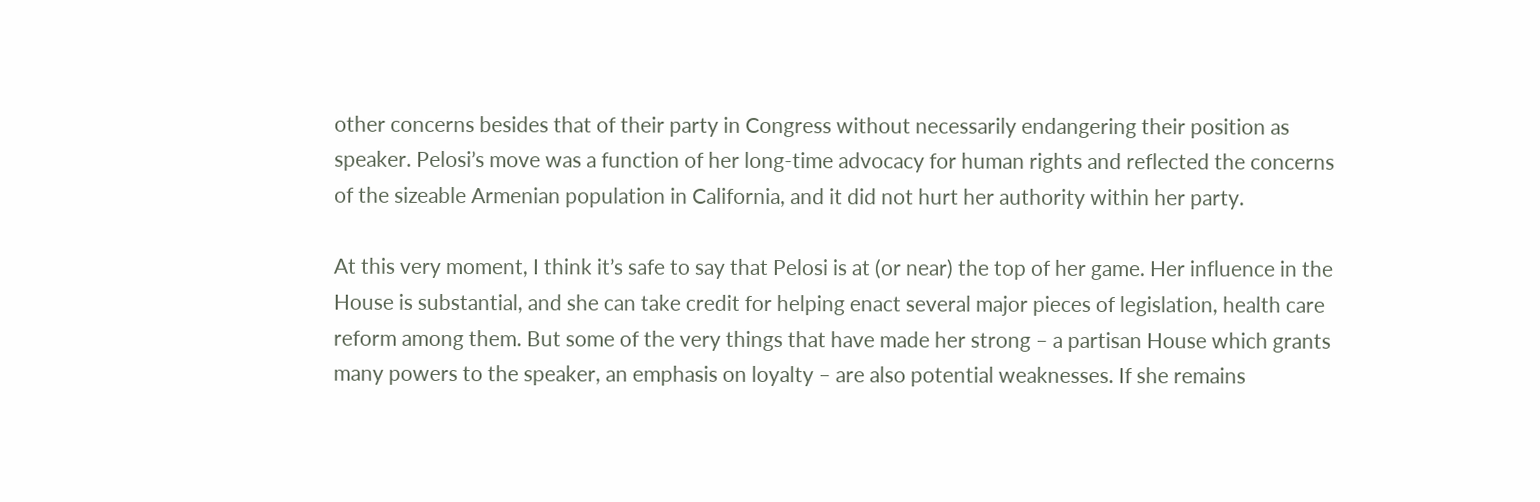other concerns besides that of their party in Congress without necessarily endangering their position as speaker. Pelosi’s move was a function of her long-time advocacy for human rights and reflected the concerns of the sizeable Armenian population in California, and it did not hurt her authority within her party.

At this very moment, I think it’s safe to say that Pelosi is at (or near) the top of her game. Her influence in the House is substantial, and she can take credit for helping enact several major pieces of legislation, health care reform among them. But some of the very things that have made her strong – a partisan House which grants many powers to the speaker, an emphasis on loyalty – are also potential weaknesses. If she remains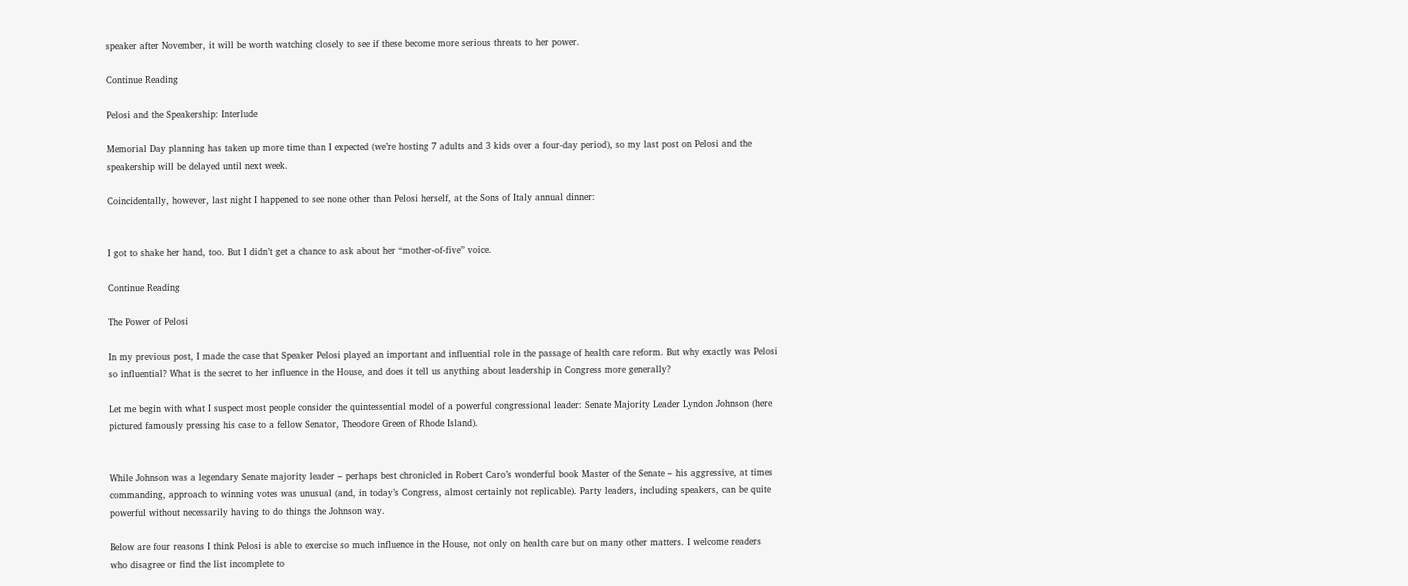speaker after November, it will be worth watching closely to see if these become more serious threats to her power.

Continue Reading

Pelosi and the Speakership: Interlude

Memorial Day planning has taken up more time than I expected (we’re hosting 7 adults and 3 kids over a four-day period), so my last post on Pelosi and the speakership will be delayed until next week.

Coincidentally, however, last night I happened to see none other than Pelosi herself, at the Sons of Italy annual dinner:


I got to shake her hand, too. But I didn’t get a chance to ask about her “mother-of-five” voice.

Continue Reading

The Power of Pelosi

In my previous post, I made the case that Speaker Pelosi played an important and influential role in the passage of health care reform. But why exactly was Pelosi so influential? What is the secret to her influence in the House, and does it tell us anything about leadership in Congress more generally?

Let me begin with what I suspect most people consider the quintessential model of a powerful congressional leader: Senate Majority Leader Lyndon Johnson (here pictured famously pressing his case to a fellow Senator, Theodore Green of Rhode Island).


While Johnson was a legendary Senate majority leader – perhaps best chronicled in Robert Caro’s wonderful book Master of the Senate – his aggressive, at times commanding, approach to winning votes was unusual (and, in today’s Congress, almost certainly not replicable). Party leaders, including speakers, can be quite powerful without necessarily having to do things the Johnson way.

Below are four reasons I think Pelosi is able to exercise so much influence in the House, not only on health care but on many other matters. I welcome readers who disagree or find the list incomplete to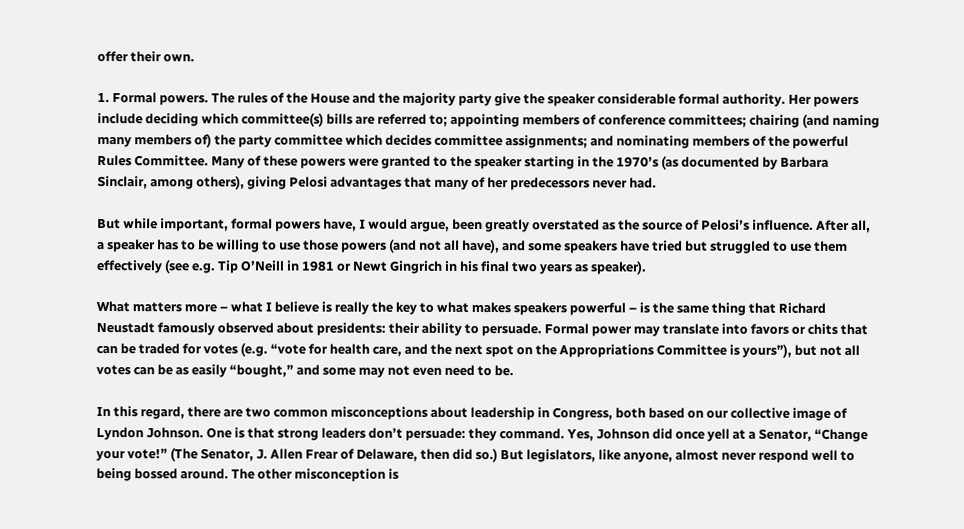offer their own.

1. Formal powers. The rules of the House and the majority party give the speaker considerable formal authority. Her powers include deciding which committee(s) bills are referred to; appointing members of conference committees; chairing (and naming many members of) the party committee which decides committee assignments; and nominating members of the powerful Rules Committee. Many of these powers were granted to the speaker starting in the 1970’s (as documented by Barbara Sinclair, among others), giving Pelosi advantages that many of her predecessors never had.

But while important, formal powers have, I would argue, been greatly overstated as the source of Pelosi’s influence. After all, a speaker has to be willing to use those powers (and not all have), and some speakers have tried but struggled to use them effectively (see e.g. Tip O’Neill in 1981 or Newt Gingrich in his final two years as speaker).

What matters more – what I believe is really the key to what makes speakers powerful – is the same thing that Richard Neustadt famously observed about presidents: their ability to persuade. Formal power may translate into favors or chits that can be traded for votes (e.g. “vote for health care, and the next spot on the Appropriations Committee is yours”), but not all votes can be as easily “bought,” and some may not even need to be.

In this regard, there are two common misconceptions about leadership in Congress, both based on our collective image of Lyndon Johnson. One is that strong leaders don’t persuade: they command. Yes, Johnson did once yell at a Senator, “Change your vote!” (The Senator, J. Allen Frear of Delaware, then did so.) But legislators, like anyone, almost never respond well to being bossed around. The other misconception is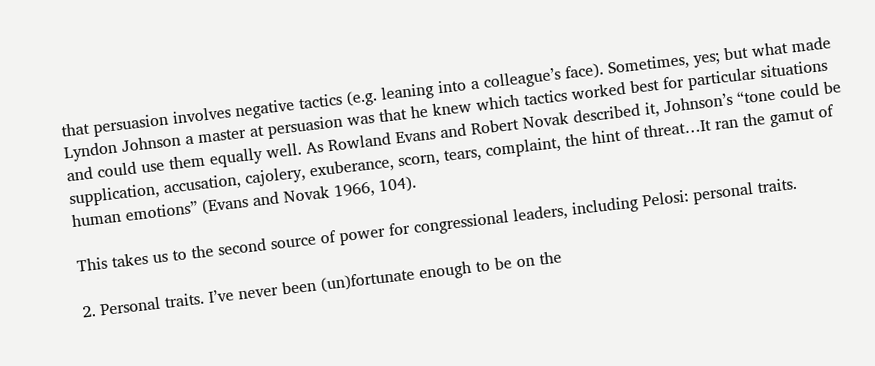that persuasion involves negative tactics (e.g. leaning into a colleague’s face). Sometimes, yes; but what made Lyndon Johnson a master at persuasion was that he knew which tactics worked best for particular situations and could use them equally well. As Rowland Evans and Robert Novak described it, Johnson’s “tone could be supplication, accusation, cajolery, exuberance, scorn, tears, complaint, the hint of threat…It ran the gamut of human emotions” (Evans and Novak 1966, 104).

This takes us to the second source of power for congressional leaders, including Pelosi: personal traits.

2. Personal traits. I’ve never been (un)fortunate enough to be on the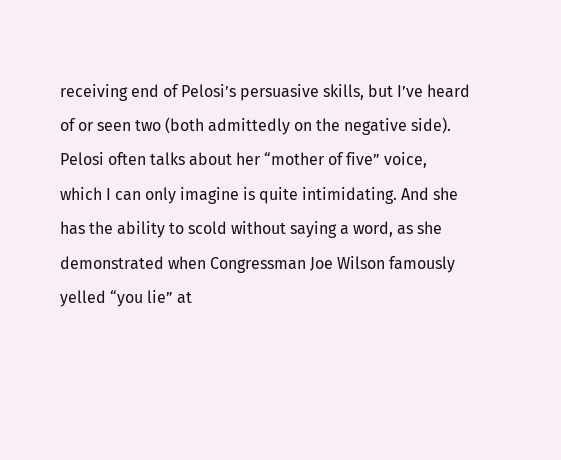receiving end of Pelosi’s persuasive skills, but I’ve heard of or seen two (both admittedly on the negative side). Pelosi often talks about her “mother of five” voice, which I can only imagine is quite intimidating. And she has the ability to scold without saying a word, as she demonstrated when Congressman Joe Wilson famously yelled “you lie” at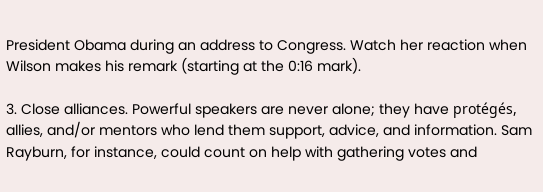President Obama during an address to Congress. Watch her reaction when Wilson makes his remark (starting at the 0:16 mark).

3. Close alliances. Powerful speakers are never alone; they have protégés, allies, and/or mentors who lend them support, advice, and information. Sam Rayburn, for instance, could count on help with gathering votes and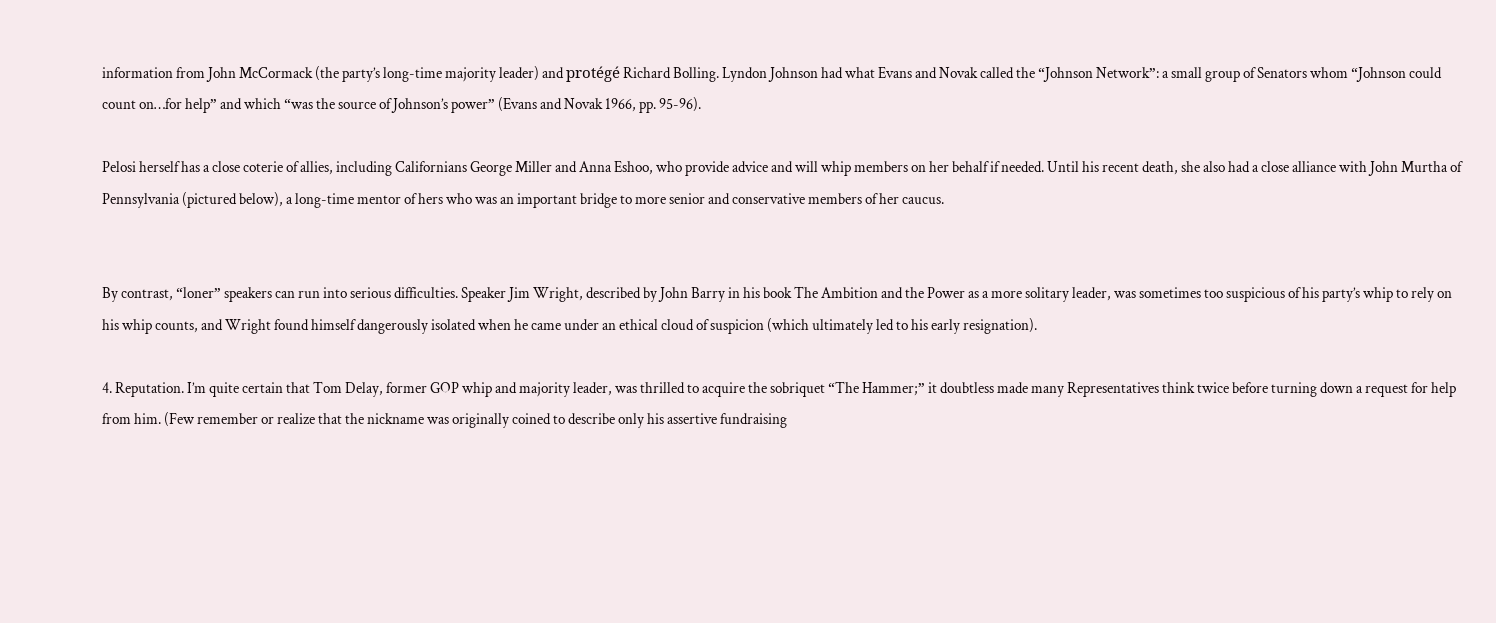information from John McCormack (the party’s long-time majority leader) and protégé Richard Bolling. Lyndon Johnson had what Evans and Novak called the “Johnson Network”: a small group of Senators whom “Johnson could count on…for help” and which “was the source of Johnson’s power” (Evans and Novak 1966, pp. 95-96).

Pelosi herself has a close coterie of allies, including Californians George Miller and Anna Eshoo, who provide advice and will whip members on her behalf if needed. Until his recent death, she also had a close alliance with John Murtha of Pennsylvania (pictured below), a long-time mentor of hers who was an important bridge to more senior and conservative members of her caucus.


By contrast, “loner” speakers can run into serious difficulties. Speaker Jim Wright, described by John Barry in his book The Ambition and the Power as a more solitary leader, was sometimes too suspicious of his party’s whip to rely on his whip counts, and Wright found himself dangerously isolated when he came under an ethical cloud of suspicion (which ultimately led to his early resignation).

4. Reputation. I’m quite certain that Tom Delay, former GOP whip and majority leader, was thrilled to acquire the sobriquet “The Hammer;” it doubtless made many Representatives think twice before turning down a request for help from him. (Few remember or realize that the nickname was originally coined to describe only his assertive fundraising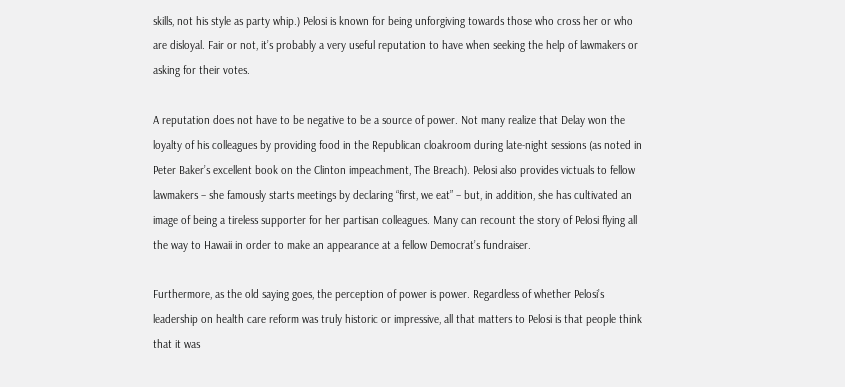skills, not his style as party whip.) Pelosi is known for being unforgiving towards those who cross her or who are disloyal. Fair or not, it’s probably a very useful reputation to have when seeking the help of lawmakers or asking for their votes.

A reputation does not have to be negative to be a source of power. Not many realize that Delay won the loyalty of his colleagues by providing food in the Republican cloakroom during late-night sessions (as noted in Peter Baker’s excellent book on the Clinton impeachment, The Breach). Pelosi also provides victuals to fellow lawmakers – she famously starts meetings by declaring “first, we eat” – but, in addition, she has cultivated an image of being a tireless supporter for her partisan colleagues. Many can recount the story of Pelosi flying all the way to Hawaii in order to make an appearance at a fellow Democrat’s fundraiser.

Furthermore, as the old saying goes, the perception of power is power. Regardless of whether Pelosi’s leadership on health care reform was truly historic or impressive, all that matters to Pelosi is that people think that it was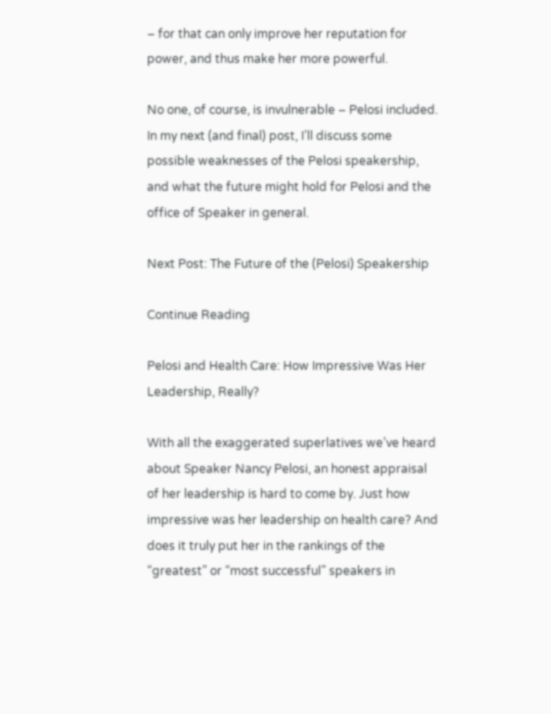– for that can only improve her reputation for power, and thus make her more powerful.

No one, of course, is invulnerable – Pelosi included. In my next (and final) post, I’ll discuss some possible weaknesses of the Pelosi speakership, and what the future might hold for Pelosi and the office of Speaker in general.

Next Post: The Future of the (Pelosi) Speakership

Continue Reading

Pelosi and Health Care: How Impressive Was Her Leadership, Really?

With all the exaggerated superlatives we’ve heard about Speaker Nancy Pelosi, an honest appraisal of her leadership is hard to come by. Just how impressive was her leadership on health care? And does it truly put her in the rankings of the “greatest” or “most successful” speakers in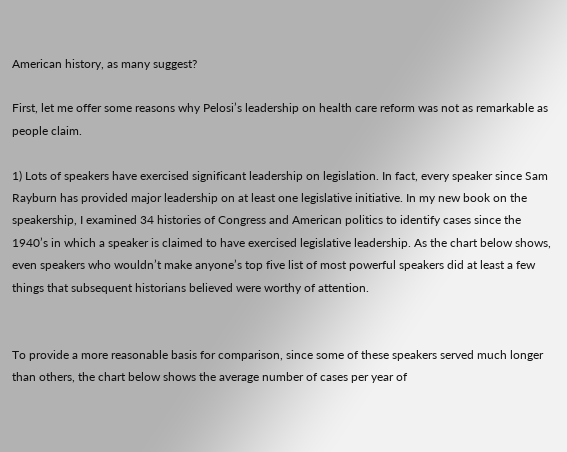American history, as many suggest?

First, let me offer some reasons why Pelosi’s leadership on health care reform was not as remarkable as people claim.

1) Lots of speakers have exercised significant leadership on legislation. In fact, every speaker since Sam Rayburn has provided major leadership on at least one legislative initiative. In my new book on the speakership, I examined 34 histories of Congress and American politics to identify cases since the 1940’s in which a speaker is claimed to have exercised legislative leadership. As the chart below shows, even speakers who wouldn’t make anyone’s top five list of most powerful speakers did at least a few things that subsequent historians believed were worthy of attention.


To provide a more reasonable basis for comparison, since some of these speakers served much longer than others, the chart below shows the average number of cases per year of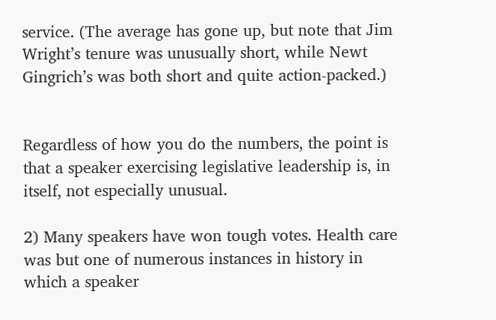service. (The average has gone up, but note that Jim Wright’s tenure was unusually short, while Newt Gingrich’s was both short and quite action-packed.)


Regardless of how you do the numbers, the point is that a speaker exercising legislative leadership is, in itself, not especially unusual.

2) Many speakers have won tough votes. Health care was but one of numerous instances in history in which a speaker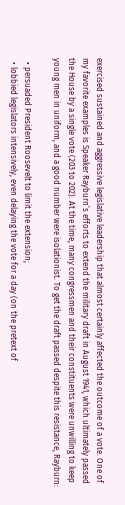exercised sustained and aggressive legislative leadership that almost certainly affected the outcome of a vote. One of my favorite examples is Speaker Rayburn’s efforts to extend the military draft in August 1941, which ultimately passed the House by a single vote (203 to 202). At the time, many congressmen and their constituents were unwilling to keep young men in uniform, and a good number were isolationist. To get the draft passed despite this resistance, Rayburn:

  • persuaded President Roosevelt to limit the extension;
  • lobbied legislators intensively, even delaying the vote for a day (on the pretext of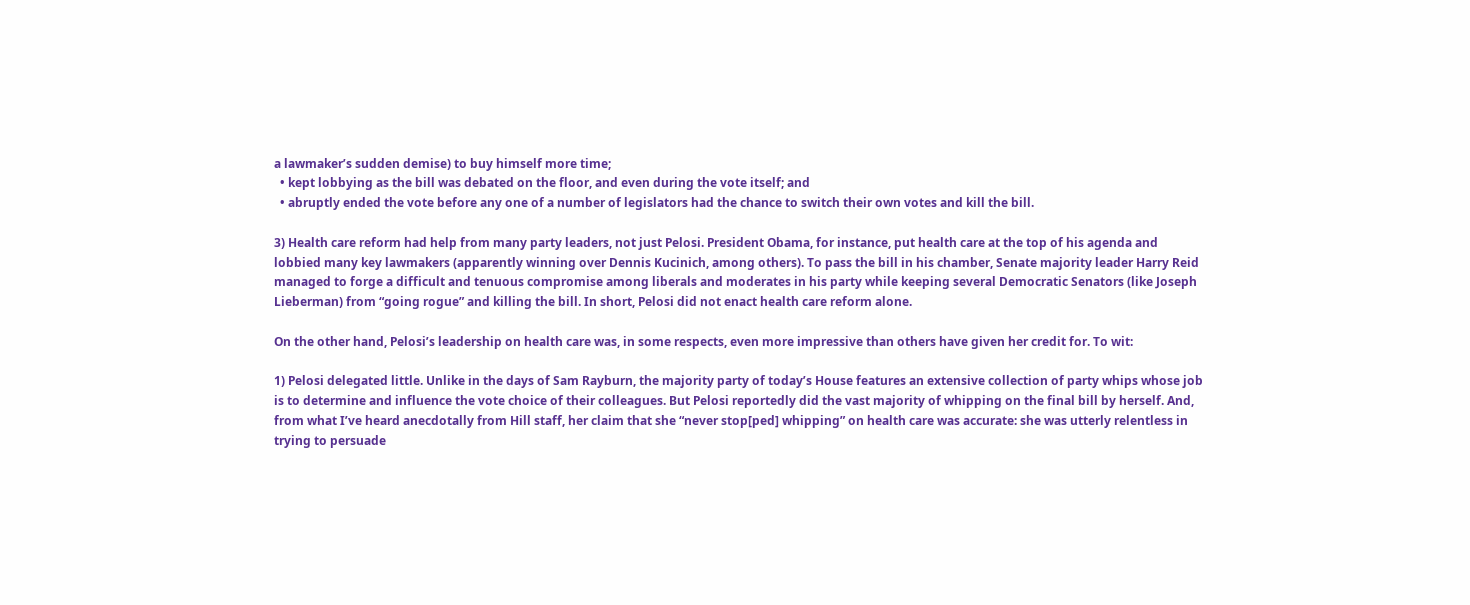a lawmaker’s sudden demise) to buy himself more time;
  • kept lobbying as the bill was debated on the floor, and even during the vote itself; and
  • abruptly ended the vote before any one of a number of legislators had the chance to switch their own votes and kill the bill.

3) Health care reform had help from many party leaders, not just Pelosi. President Obama, for instance, put health care at the top of his agenda and lobbied many key lawmakers (apparently winning over Dennis Kucinich, among others). To pass the bill in his chamber, Senate majority leader Harry Reid managed to forge a difficult and tenuous compromise among liberals and moderates in his party while keeping several Democratic Senators (like Joseph Lieberman) from “going rogue” and killing the bill. In short, Pelosi did not enact health care reform alone.

On the other hand, Pelosi’s leadership on health care was, in some respects, even more impressive than others have given her credit for. To wit:

1) Pelosi delegated little. Unlike in the days of Sam Rayburn, the majority party of today’s House features an extensive collection of party whips whose job is to determine and influence the vote choice of their colleagues. But Pelosi reportedly did the vast majority of whipping on the final bill by herself. And, from what I’ve heard anecdotally from Hill staff, her claim that she “never stop[ped] whipping” on health care was accurate: she was utterly relentless in trying to persuade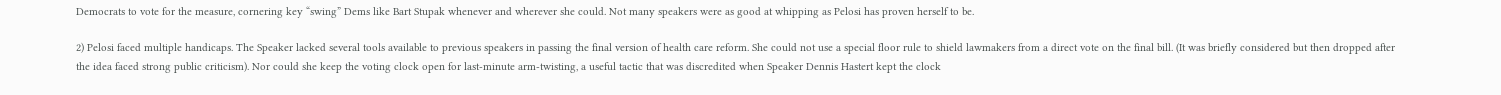Democrats to vote for the measure, cornering key “swing” Dems like Bart Stupak whenever and wherever she could. Not many speakers were as good at whipping as Pelosi has proven herself to be.

2) Pelosi faced multiple handicaps. The Speaker lacked several tools available to previous speakers in passing the final version of health care reform. She could not use a special floor rule to shield lawmakers from a direct vote on the final bill. (It was briefly considered but then dropped after the idea faced strong public criticism). Nor could she keep the voting clock open for last-minute arm-twisting, a useful tactic that was discredited when Speaker Dennis Hastert kept the clock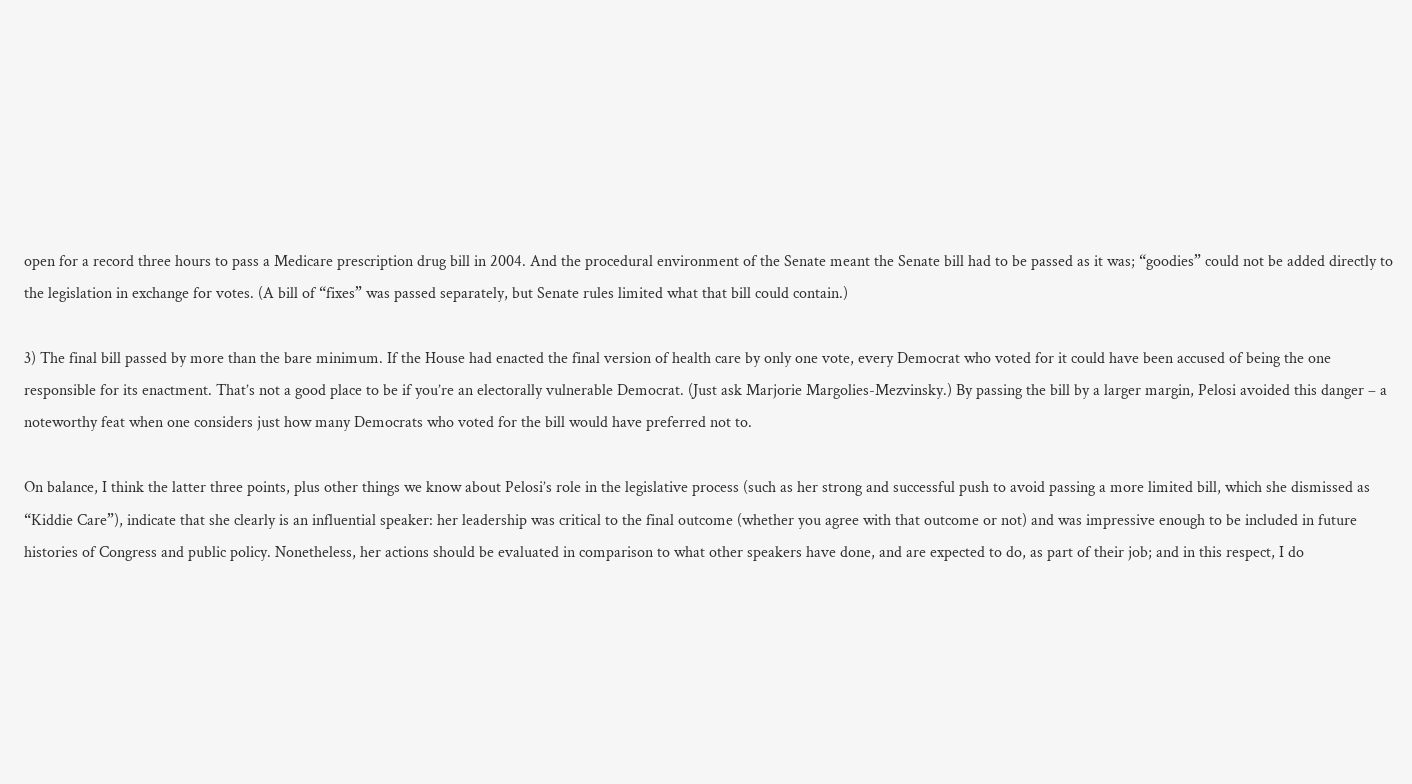open for a record three hours to pass a Medicare prescription drug bill in 2004. And the procedural environment of the Senate meant the Senate bill had to be passed as it was; “goodies” could not be added directly to the legislation in exchange for votes. (A bill of “fixes” was passed separately, but Senate rules limited what that bill could contain.)

3) The final bill passed by more than the bare minimum. If the House had enacted the final version of health care by only one vote, every Democrat who voted for it could have been accused of being the one responsible for its enactment. That’s not a good place to be if you’re an electorally vulnerable Democrat. (Just ask Marjorie Margolies-Mezvinsky.) By passing the bill by a larger margin, Pelosi avoided this danger – a noteworthy feat when one considers just how many Democrats who voted for the bill would have preferred not to.

On balance, I think the latter three points, plus other things we know about Pelosi’s role in the legislative process (such as her strong and successful push to avoid passing a more limited bill, which she dismissed as “Kiddie Care”), indicate that she clearly is an influential speaker: her leadership was critical to the final outcome (whether you agree with that outcome or not) and was impressive enough to be included in future histories of Congress and public policy. Nonetheless, her actions should be evaluated in comparison to what other speakers have done, and are expected to do, as part of their job; and in this respect, I do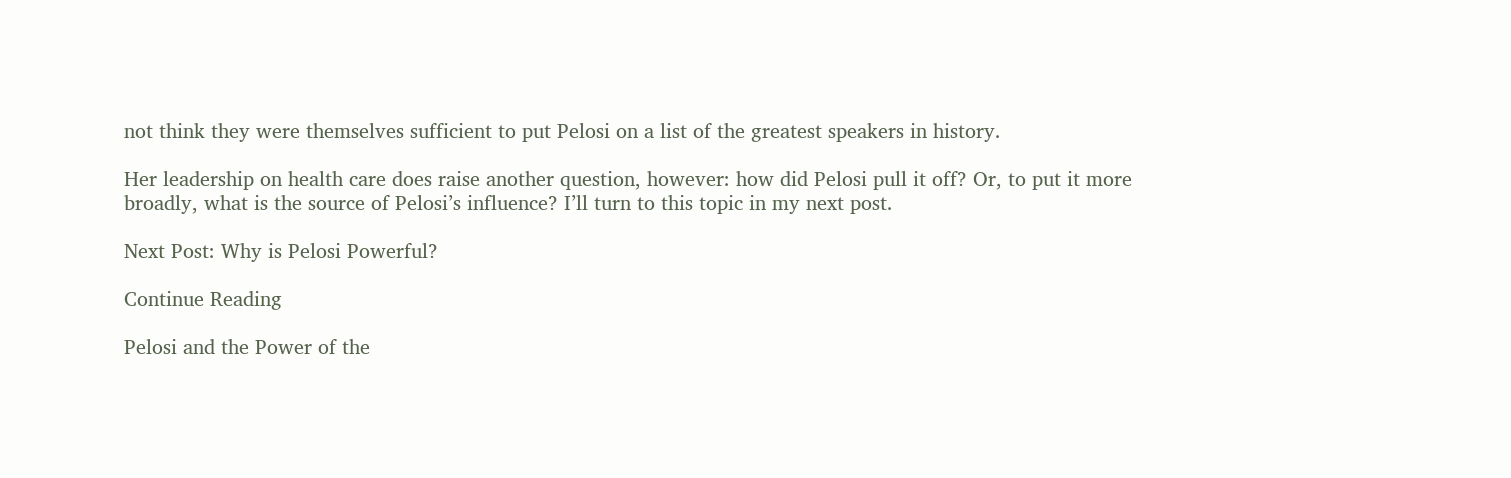not think they were themselves sufficient to put Pelosi on a list of the greatest speakers in history.

Her leadership on health care does raise another question, however: how did Pelosi pull it off? Or, to put it more broadly, what is the source of Pelosi’s influence? I’ll turn to this topic in my next post.

Next Post: Why is Pelosi Powerful?

Continue Reading

Pelosi and the Power of the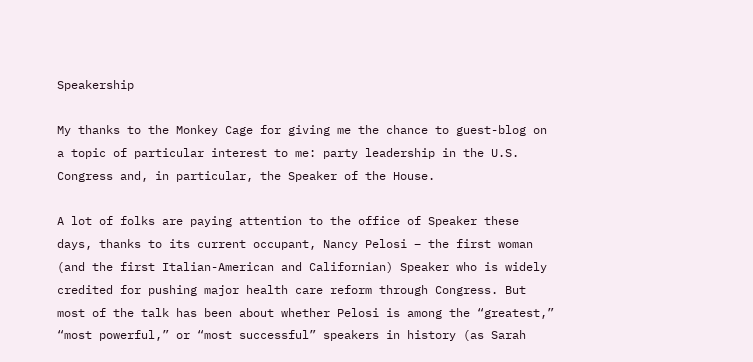Speakership

My thanks to the Monkey Cage for giving me the chance to guest-blog on a topic of particular interest to me: party leadership in the U.S. Congress and, in particular, the Speaker of the House.

A lot of folks are paying attention to the office of Speaker these days, thanks to its current occupant, Nancy Pelosi – the first woman (and the first Italian-American and Californian) Speaker who is widely credited for pushing major health care reform through Congress. But most of the talk has been about whether Pelosi is among the “greatest,” “most powerful,” or “most successful” speakers in history (as Sarah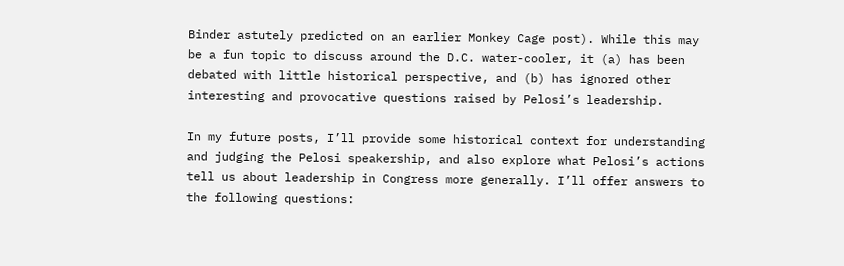Binder astutely predicted on an earlier Monkey Cage post). While this may be a fun topic to discuss around the D.C. water-cooler, it (a) has been debated with little historical perspective, and (b) has ignored other interesting and provocative questions raised by Pelosi’s leadership.

In my future posts, I’ll provide some historical context for understanding and judging the Pelosi speakership, and also explore what Pelosi’s actions tell us about leadership in Congress more generally. I’ll offer answers to the following questions: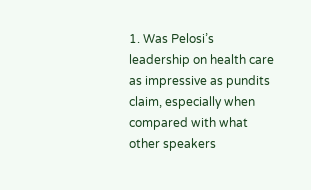1. Was Pelosi’s leadership on health care as impressive as pundits claim, especially when compared with what other speakers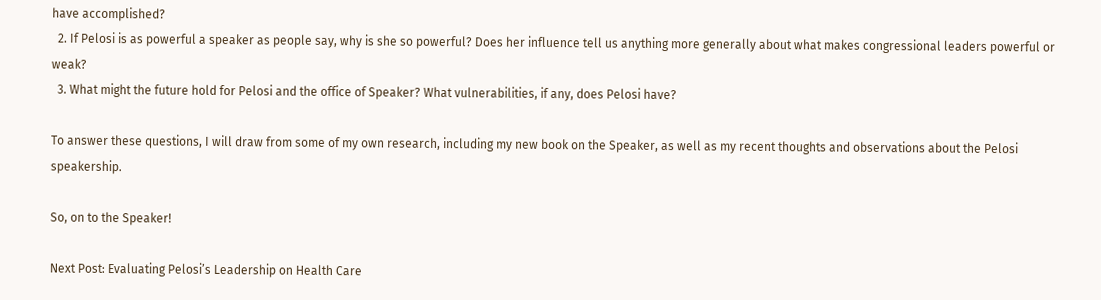have accomplished?
  2. If Pelosi is as powerful a speaker as people say, why is she so powerful? Does her influence tell us anything more generally about what makes congressional leaders powerful or weak?
  3. What might the future hold for Pelosi and the office of Speaker? What vulnerabilities, if any, does Pelosi have?

To answer these questions, I will draw from some of my own research, including my new book on the Speaker, as well as my recent thoughts and observations about the Pelosi speakership.

So, on to the Speaker!

Next Post: Evaluating Pelosi’s Leadership on Health Care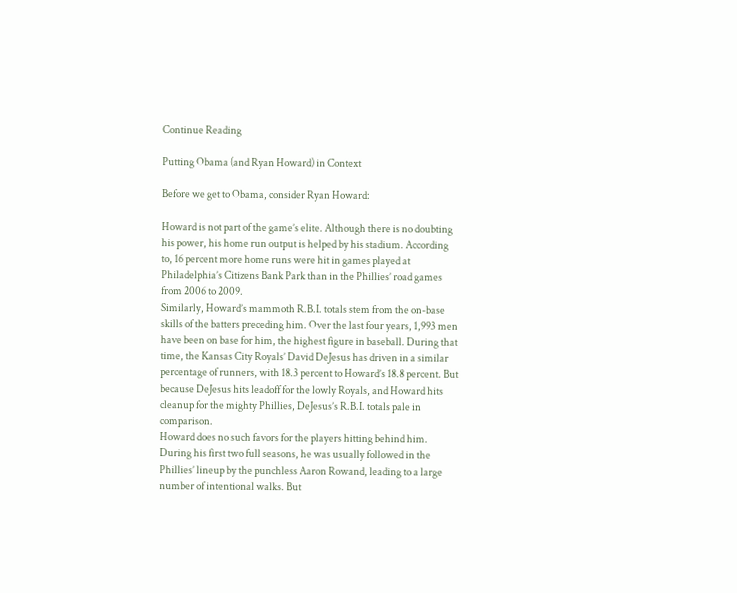Continue Reading

Putting Obama (and Ryan Howard) in Context

Before we get to Obama, consider Ryan Howard:

Howard is not part of the game’s elite. Although there is no doubting his power, his home run output is helped by his stadium. According to, 16 percent more home runs were hit in games played at Philadelphia’s Citizens Bank Park than in the Phillies’ road games from 2006 to 2009.
Similarly, Howard’s mammoth R.B.I. totals stem from the on-base skills of the batters preceding him. Over the last four years, 1,993 men have been on base for him, the highest figure in baseball. During that time, the Kansas City Royals’ David DeJesus has driven in a similar percentage of runners, with 18.3 percent to Howard’s 18.8 percent. But because DeJesus hits leadoff for the lowly Royals, and Howard hits cleanup for the mighty Phillies, DeJesus’s R.B.I. totals pale in comparison.
Howard does no such favors for the players hitting behind him. During his first two full seasons, he was usually followed in the Phillies’ lineup by the punchless Aaron Rowand, leading to a large number of intentional walks. But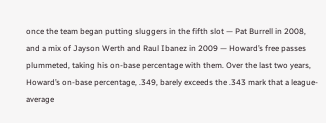once the team began putting sluggers in the fifth slot — Pat Burrell in 2008, and a mix of Jayson Werth and Raul Ibanez in 2009 — Howard’s free passes plummeted, taking his on-base percentage with them. Over the last two years, Howard’s on-base percentage, .349, barely exceeds the .343 mark that a league-average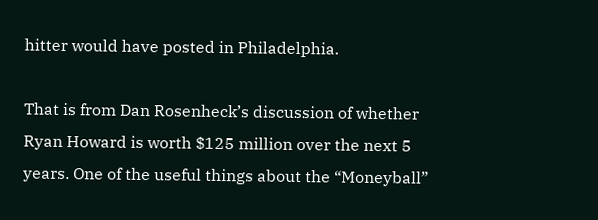hitter would have posted in Philadelphia.

That is from Dan Rosenheck’s discussion of whether Ryan Howard is worth $125 million over the next 5 years. One of the useful things about the “Moneyball”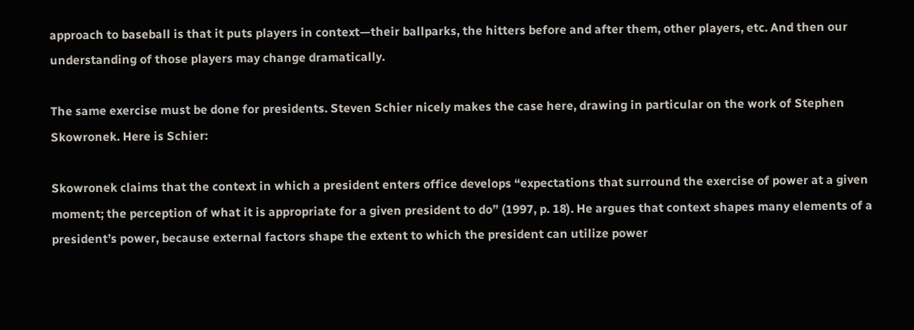approach to baseball is that it puts players in context—their ballparks, the hitters before and after them, other players, etc. And then our understanding of those players may change dramatically.

The same exercise must be done for presidents. Steven Schier nicely makes the case here, drawing in particular on the work of Stephen Skowronek. Here is Schier:

Skowronek claims that the context in which a president enters office develops “expectations that surround the exercise of power at a given moment; the perception of what it is appropriate for a given president to do” (1997, p. 18). He argues that context shapes many elements of a president’s power, because external factors shape the extent to which the president can utilize power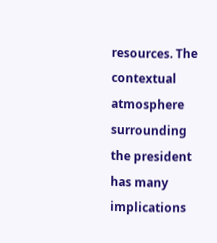resources. The contextual atmosphere surrounding the president has many implications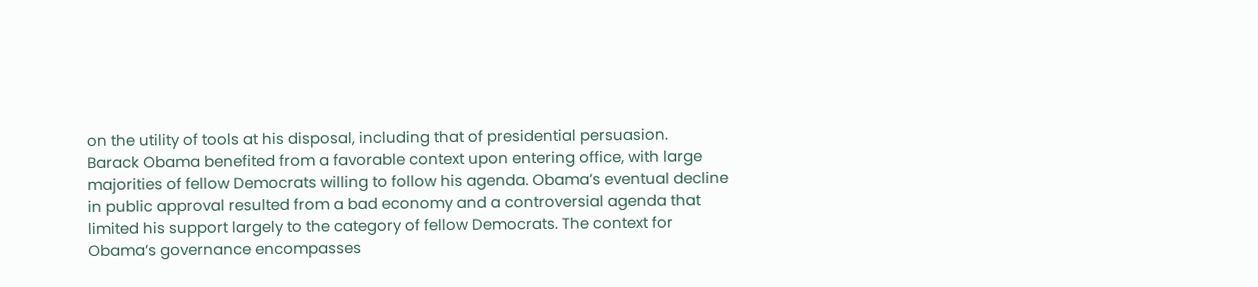on the utility of tools at his disposal, including that of presidential persuasion.
Barack Obama benefited from a favorable context upon entering office, with large majorities of fellow Democrats willing to follow his agenda. Obama’s eventual decline in public approval resulted from a bad economy and a controversial agenda that limited his support largely to the category of fellow Democrats. The context for Obama’s governance encompasses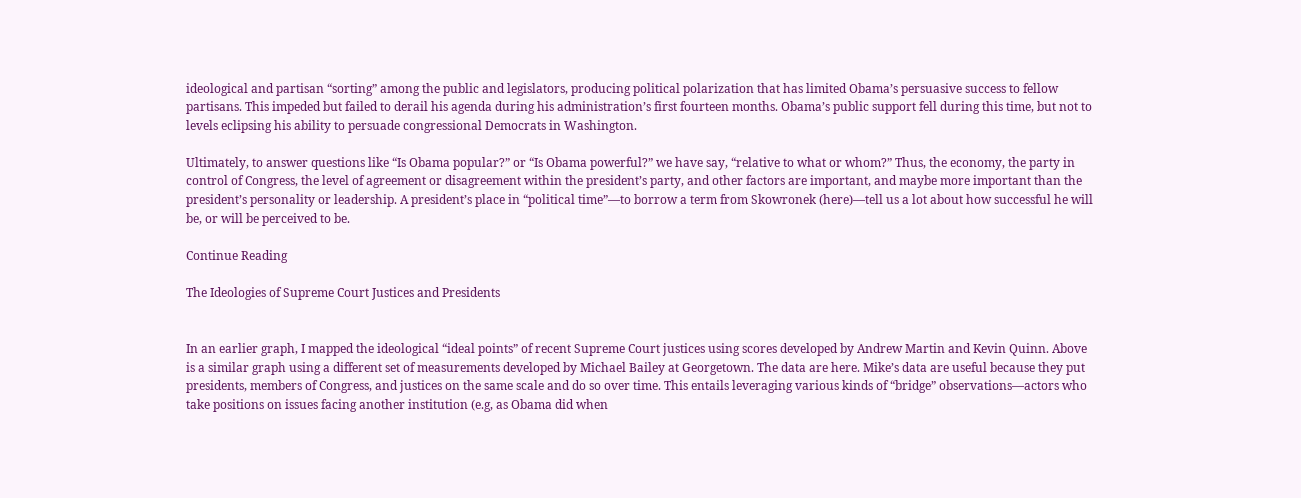ideological and partisan “sorting” among the public and legislators, producing political polarization that has limited Obama’s persuasive success to fellow partisans. This impeded but failed to derail his agenda during his administration’s first fourteen months. Obama’s public support fell during this time, but not to levels eclipsing his ability to persuade congressional Democrats in Washington.

Ultimately, to answer questions like “Is Obama popular?” or “Is Obama powerful?” we have say, “relative to what or whom?” Thus, the economy, the party in control of Congress, the level of agreement or disagreement within the president’s party, and other factors are important, and maybe more important than the president’s personality or leadership. A president’s place in “political time”—to borrow a term from Skowronek (here)—tell us a lot about how successful he will be, or will be perceived to be.

Continue Reading

The Ideologies of Supreme Court Justices and Presidents


In an earlier graph, I mapped the ideological “ideal points” of recent Supreme Court justices using scores developed by Andrew Martin and Kevin Quinn. Above is a similar graph using a different set of measurements developed by Michael Bailey at Georgetown. The data are here. Mike’s data are useful because they put presidents, members of Congress, and justices on the same scale and do so over time. This entails leveraging various kinds of “bridge” observations—actors who take positions on issues facing another institution (e.g, as Obama did when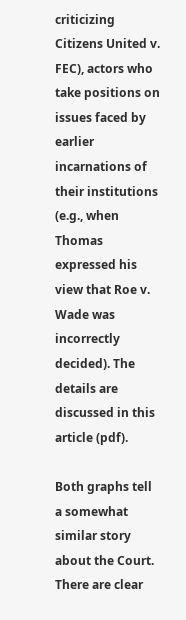criticizing Citizens United v. FEC), actors who take positions on issues faced by earlier incarnations of their institutions (e.g., when Thomas expressed his view that Roe v. Wade was incorrectly decided). The details are discussed in this article (pdf).

Both graphs tell a somewhat similar story about the Court. There are clear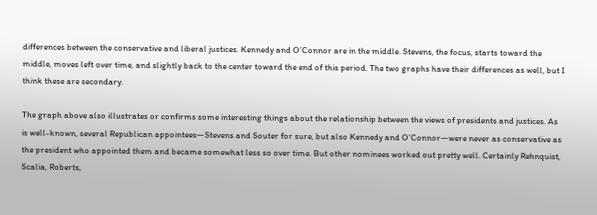differences between the conservative and liberal justices. Kennedy and O’Connor are in the middle. Stevens, the focus, starts toward the middle, moves left over time, and slightly back to the center toward the end of this period. The two graphs have their differences as well, but I think these are secondary.

The graph above also illustrates or confirms some interesting things about the relationship between the views of presidents and justices. As is well-known, several Republican appointees—Stevens and Souter for sure, but also Kennedy and O’Connor—were never as conservative as the president who appointed them and became somewhat less so over time. But other nominees worked out pretty well. Certainly Rehnquist, Scalia, Roberts,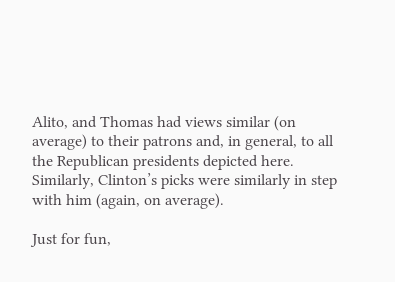Alito, and Thomas had views similar (on average) to their patrons and, in general, to all the Republican presidents depicted here. Similarly, Clinton’s picks were similarly in step with him (again, on average).

Just for fun,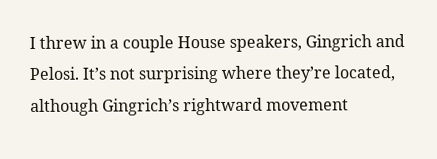I threw in a couple House speakers, Gingrich and Pelosi. It’s not surprising where they’re located, although Gingrich’s rightward movement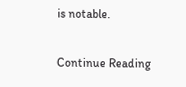is notable.

Continue Reading